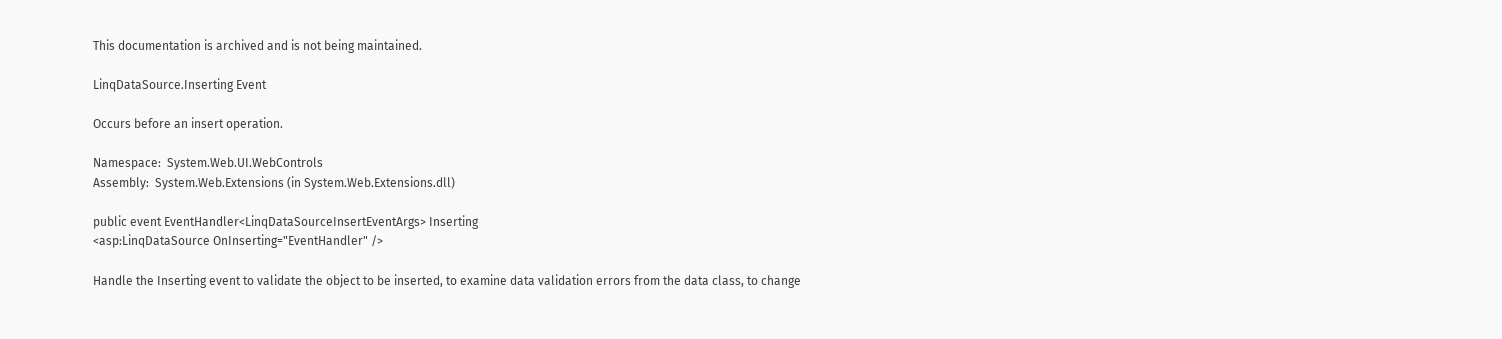This documentation is archived and is not being maintained.

LinqDataSource.Inserting Event

Occurs before an insert operation.

Namespace:  System.Web.UI.WebControls
Assembly:  System.Web.Extensions (in System.Web.Extensions.dll)

public event EventHandler<LinqDataSourceInsertEventArgs> Inserting
<asp:LinqDataSource OnInserting="EventHandler" />

Handle the Inserting event to validate the object to be inserted, to examine data validation errors from the data class, to change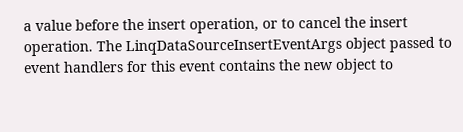a value before the insert operation, or to cancel the insert operation. The LinqDataSourceInsertEventArgs object passed to event handlers for this event contains the new object to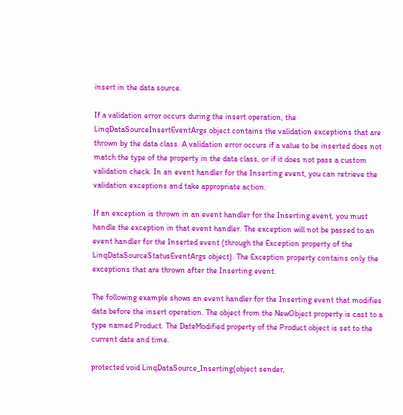insert in the data source.

If a validation error occurs during the insert operation, the LinqDataSourceInsertEventArgs object contains the validation exceptions that are thrown by the data class. A validation error occurs if a value to be inserted does not match the type of the property in the data class, or if it does not pass a custom validation check. In an event handler for the Inserting event, you can retrieve the validation exceptions and take appropriate action.

If an exception is thrown in an event handler for the Inserting event, you must handle the exception in that event handler. The exception will not be passed to an event handler for the Inserted event (through the Exception property of the LinqDataSourceStatusEventArgs object). The Exception property contains only the exceptions that are thrown after the Inserting event.

The following example shows an event handler for the Inserting event that modifies data before the insert operation. The object from the NewObject property is cast to a type named Product. The DateModified property of the Product object is set to the current date and time.

protected void LinqDataSource_Inserting(object sender,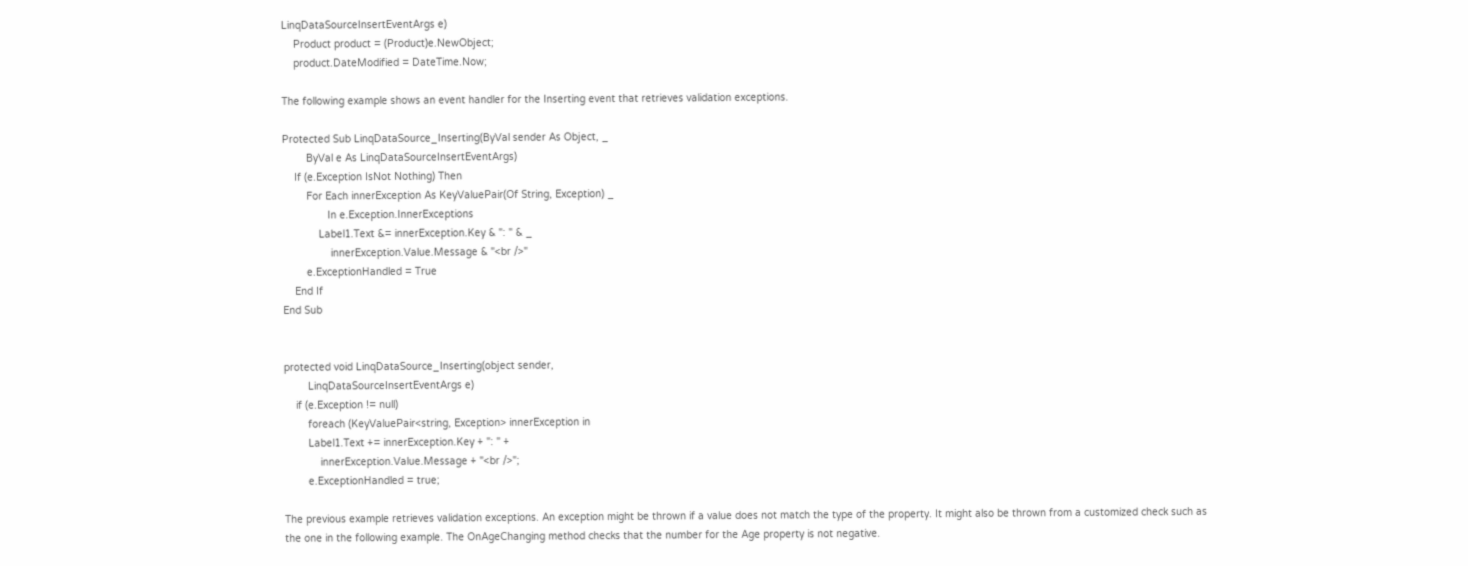LinqDataSourceInsertEventArgs e)
    Product product = (Product)e.NewObject;
    product.DateModified = DateTime.Now;

The following example shows an event handler for the Inserting event that retrieves validation exceptions.

Protected Sub LinqDataSource_Inserting(ByVal sender As Object, _
        ByVal e As LinqDataSourceInsertEventArgs)
    If (e.Exception IsNot Nothing) Then
        For Each innerException As KeyValuePair(Of String, Exception) _
               In e.Exception.InnerExceptions
            Label1.Text &= innerException.Key & ": " & _
                innerException.Value.Message & "<br />"
        e.ExceptionHandled = True
    End If
End Sub


protected void LinqDataSource_Inserting(object sender,
        LinqDataSourceInsertEventArgs e)
    if (e.Exception != null)
        foreach (KeyValuePair<string, Exception> innerException in
        Label1.Text += innerException.Key + ": " +
            innerException.Value.Message + "<br />";
        e.ExceptionHandled = true;

The previous example retrieves validation exceptions. An exception might be thrown if a value does not match the type of the property. It might also be thrown from a customized check such as the one in the following example. The OnAgeChanging method checks that the number for the Age property is not negative.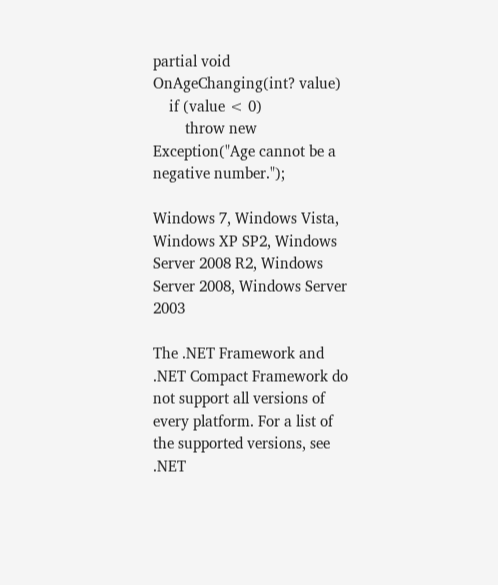partial void  OnAgeChanging(int? value)
    if (value < 0)
        throw new Exception("Age cannot be a negative number.");

Windows 7, Windows Vista, Windows XP SP2, Windows Server 2008 R2, Windows Server 2008, Windows Server 2003

The .NET Framework and .NET Compact Framework do not support all versions of every platform. For a list of the supported versions, see .NET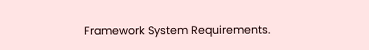Framework System Requirements.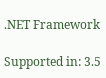.NET Framework

Supported in: 3.5